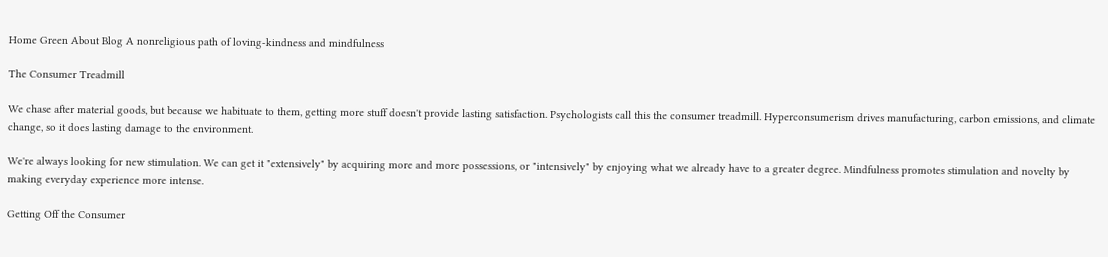Home Green About Blog A nonreligious path of loving-kindness and mindfulness

The Consumer Treadmill

We chase after material goods, but because we habituate to them, getting more stuff doesn't provide lasting satisfaction. Psychologists call this the consumer treadmill. Hyperconsumerism drives manufacturing, carbon emissions, and climate change, so it does lasting damage to the environment.

We're always looking for new stimulation. We can get it "extensively" by acquiring more and more possessions, or "intensively" by enjoying what we already have to a greater degree. Mindfulness promotes stimulation and novelty by making everyday experience more intense.

Getting Off the Consumer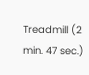Treadmill (2 min. 47 sec.)